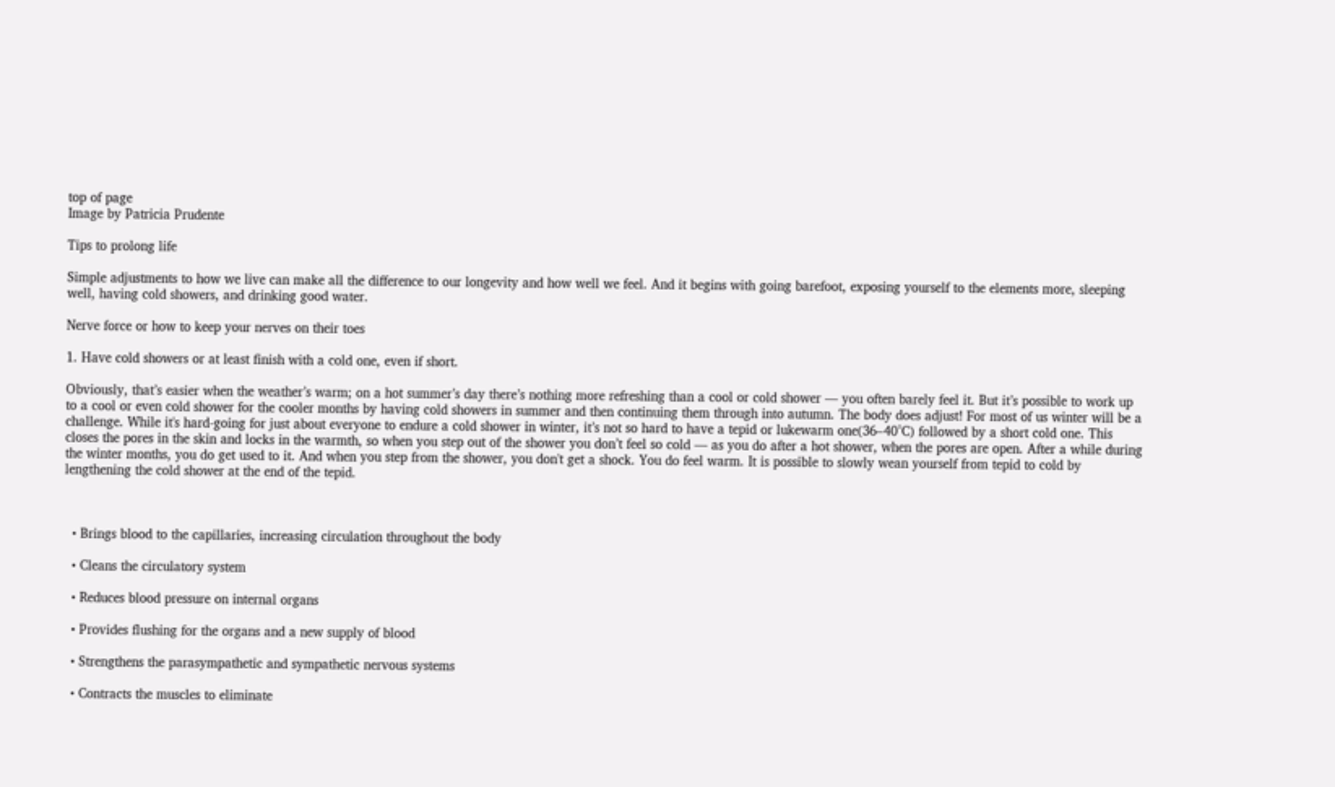top of page
Image by Patricia Prudente

Tips to prolong life

Simple adjustments to how we live can make all the difference to our longevity and how well we feel. And it begins with going barefoot, exposing yourself to the elements more, sleeping well, having cold showers, and drinking good water.

Nerve force or how to keep your nerves on their toes

1. Have cold showers or at least finish with a cold one, even if short.

Obviously, that’s easier when the weather’s warm; on a hot summer’s day there’s nothing more refreshing than a cool or cold shower — you often barely feel it. But it’s possible to work up to a cool or even cold shower for the cooler months by having cold showers in summer and then continuing them through into autumn. The body does adjust! For most of us winter will be a challenge. While it's hard-going for just about everyone to endure a cold shower in winter, it’s not so hard to have a tepid or lukewarm one(36–40°C) followed by a short cold one. This closes the pores in the skin and locks in the warmth, so when you step out of the shower you don’t feel so cold — as you do after a hot shower, when the pores are open. After a while during the winter months, you do get used to it. And when you step from the shower, you don't get a shock. You do feel warm. It is possible to slowly wean yourself from tepid to cold by lengthening the cold shower at the end of the tepid.



  • Brings blood to the capillaries, increasing circulation throughout the body

  • Cleans the circulatory system

  • Reduces blood pressure on internal organs

  • Provides flushing for the organs and a new supply of blood

  • Strengthens the parasympathetic and sympathetic nervous systems

  • Contracts the muscles to eliminate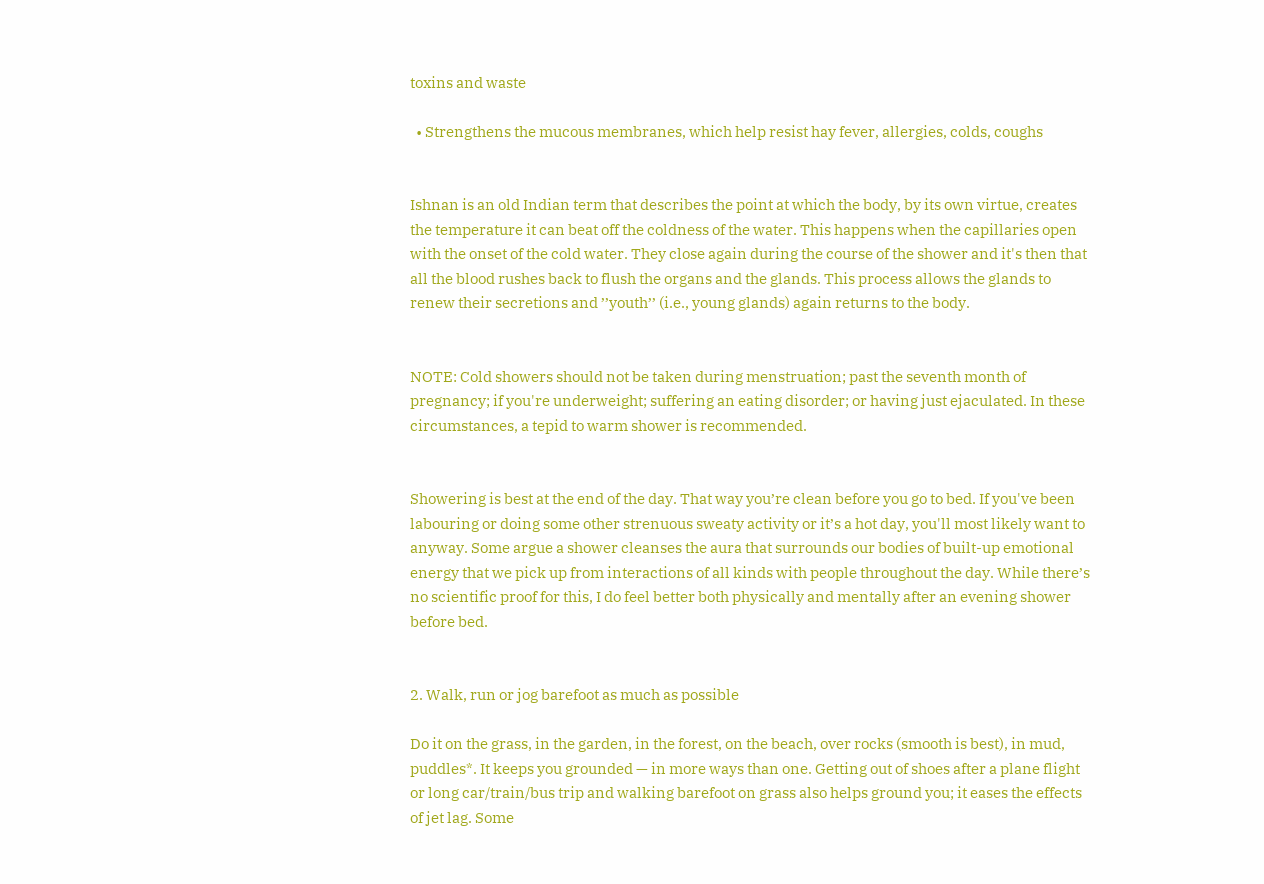toxins and waste

  • Strengthens the mucous membranes, which help resist hay fever, allergies, colds, coughs


Ishnan is an old Indian term that describes the point at which the body, by its own virtue, creates the temperature it can beat off the coldness of the water. This happens when the capillaries open with the onset of the cold water. They close again during the course of the shower and it's then that all the blood rushes back to flush the organs and the glands. This process allows the glands to renew their secretions and ’’youth’’ (i.e., young glands) again returns to the body.


NOTE: Cold showers should not be taken during menstruation; past the seventh month of pregnancy; if you're underweight; suffering an eating disorder; or having just ejaculated. In these circumstances, a tepid to warm shower is recommended.


Showering is best at the end of the day. That way you’re clean before you go to bed. If you've been labouring or doing some other strenuous sweaty activity or it’s a hot day, you'll most likely want to anyway. Some argue a shower cleanses the aura that surrounds our bodies of built-up emotional energy that we pick up from interactions of all kinds with people throughout the day. While there’s no scientific proof for this, I do feel better both physically and mentally after an evening shower before bed.


2. Walk, run or jog barefoot as much as possible

Do it on the grass, in the garden, in the forest, on the beach, over rocks (smooth is best), in mud, puddles*. It keeps you grounded — in more ways than one. Getting out of shoes after a plane flight or long car/train/bus trip and walking barefoot on grass also helps ground you; it eases the effects of jet lag. Some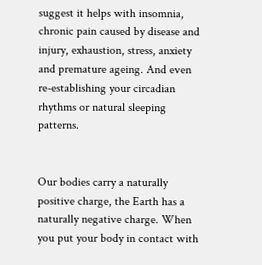suggest it helps with insomnia, chronic pain caused by disease and injury, exhaustion, stress, anxiety and premature ageing. And even re-establishing your circadian rhythms or natural sleeping patterns.


Our bodies carry a naturally positive charge, the Earth has a naturally negative charge. When you put your body in contact with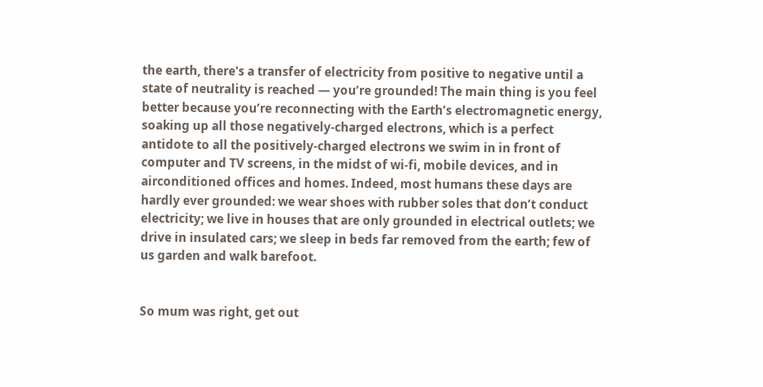the earth, there's a transfer of electricity from positive to negative until a state of neutrality is reached — you’re grounded! The main thing is you feel better because you’re reconnecting with the Earth’s electromagnetic energy, soaking up all those negatively-charged electrons, which is a perfect antidote to all the positively-charged electrons we swim in in front of computer and TV screens, in the midst of wi-fi, mobile devices, and in airconditioned offices and homes. Indeed, most humans these days are hardly ever grounded: we wear shoes with rubber soles that don’t conduct electricity; we live in houses that are only grounded in electrical outlets; we drive in insulated cars; we sleep in beds far removed from the earth; few of us garden and walk barefoot.


So mum was right, get out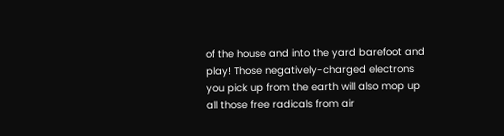of the house and into the yard barefoot and play! Those negatively-charged electrons you pick up from the earth will also mop up all those free radicals from air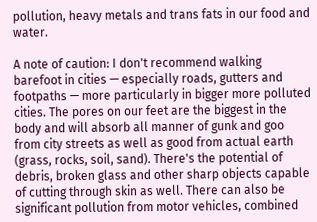pollution, heavy metals and trans fats in our food and water.

A note of caution: I don't recommend walking barefoot in cities — especially roads, gutters and footpaths — more particularly in bigger more polluted cities. The pores on our feet are the biggest in the body and will absorb all manner of gunk and goo from city streets as well as good from actual earth (grass, rocks, soil, sand). There's the potential of debris, broken glass and other sharp objects capable of cutting through skin as well. There can also be significant pollution from motor vehicles, combined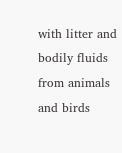with litter and bodily fluids from animals and birds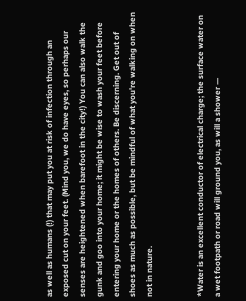as well as humans (!) that may put you at risk of infection through an exposed cut on your feet. (Mind you, we do have eyes, so perhaps our senses are heightened when barefoot in the city!) You can also walk the gunk and goo into your home; it might be wise to wash your feet before entering your home or the homes of others. Be discerning. Get out of shoes as much as possible, but be mindful of what you're walking on when not in nature.


*Water is an excellent conductor of electrical charge; the surface water on a wet footpath or road will ground you, as will a shower —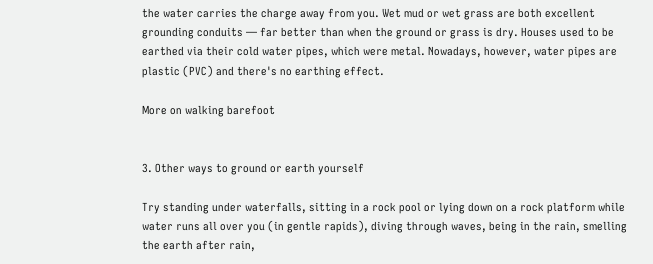the water carries the charge away from you. Wet mud or wet grass are both excellent grounding conduits — far better than when the ground or grass is dry. Houses used to be earthed via their cold water pipes, which were metal. Nowadays, however, water pipes are plastic (PVC) and there's no earthing effect.

More on walking barefoot


3. Other ways to ground or earth yourself

Try standing under waterfalls, sitting in a rock pool or lying down on a rock platform while water runs all over you (in gentle rapids), diving through waves, being in the rain, smelling the earth after rain,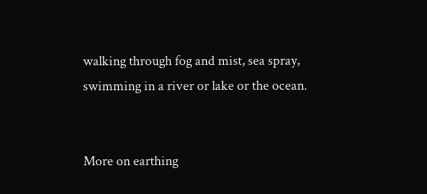walking through fog and mist, sea spray, swimming in a river or lake or the ocean.


More on earthing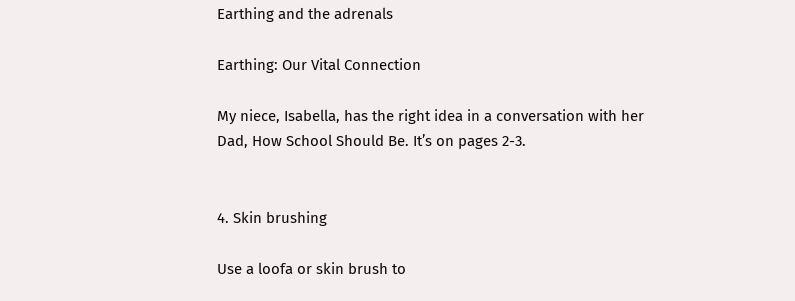Earthing and the adrenals

Earthing: Our Vital Connection

My niece, Isabella, has the right idea in a conversation with her Dad, How School Should Be. It’s on pages 2-3.


4. Skin brushing

Use a loofa or skin brush to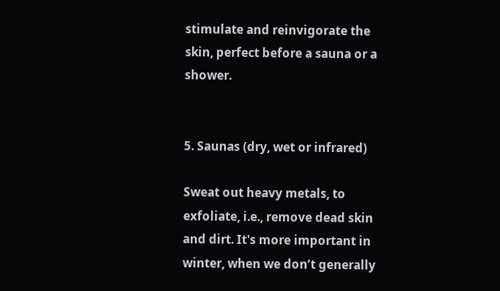stimulate and reinvigorate the skin, perfect before a sauna or a shower.


5. Saunas (dry, wet or infrared)

Sweat out heavy metals, to exfoliate, i.e., remove dead skin and dirt. It's more important in winter, when we don’t generally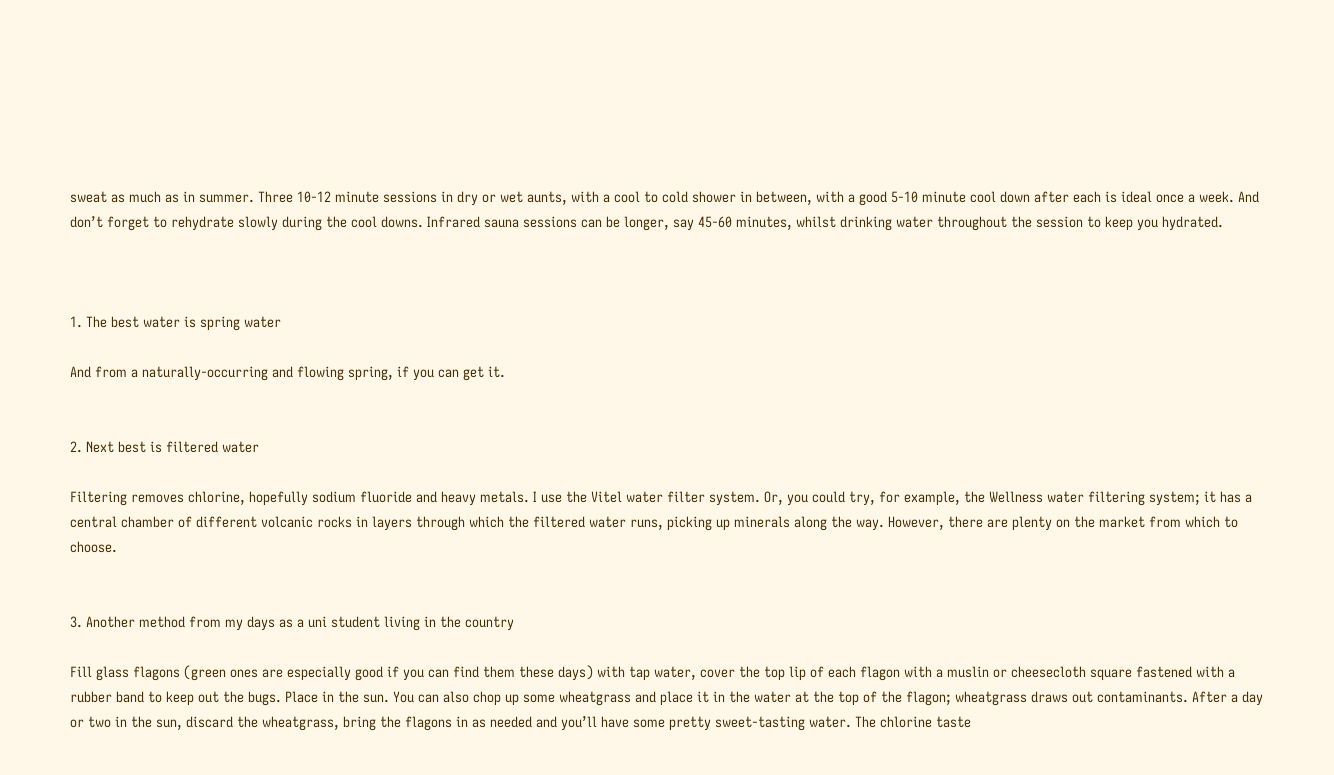sweat as much as in summer. Three 10-12 minute sessions in dry or wet aunts, with a cool to cold shower in between, with a good 5-10 minute cool down after each is ideal once a week. And don’t forget to rehydrate slowly during the cool downs. Infrared sauna sessions can be longer, say 45-60 minutes, whilst drinking water throughout the session to keep you hydrated.



1. The best water is spring water

And from a naturally-occurring and flowing spring, if you can get it.


2. Next best is filtered water

Filtering removes chlorine, hopefully sodium fluoride and heavy metals. I use the Vitel water filter system. Or, you could try, for example, the Wellness water filtering system; it has a central chamber of different volcanic rocks in layers through which the filtered water runs, picking up minerals along the way. However, there are plenty on the market from which to choose.


3. Another method from my days as a uni student living in the country

Fill glass flagons (green ones are especially good if you can find them these days) with tap water, cover the top lip of each flagon with a muslin or cheesecloth square fastened with a rubber band to keep out the bugs. Place in the sun. You can also chop up some wheatgrass and place it in the water at the top of the flagon; wheatgrass draws out contaminants. After a day or two in the sun, discard the wheatgrass, bring the flagons in as needed and you’ll have some pretty sweet-tasting water. The chlorine taste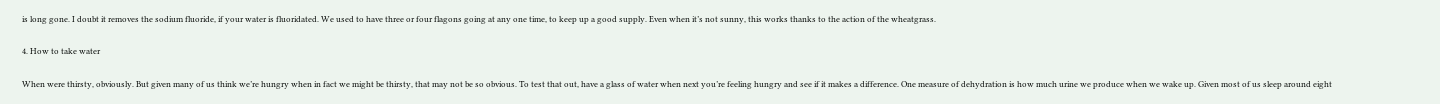is long gone. I doubt it removes the sodium fluoride, if your water is fluoridated. We used to have three or four flagons going at any one time, to keep up a good supply. Even when it’s not sunny, this works thanks to the action of the wheatgrass.

4. How to take water

When were thirsty, obviously. But given many of us think we’re hungry when in fact we might be thirsty, that may not be so obvious. To test that out, have a glass of water when next you’re feeling hungry and see if it makes a difference. One measure of dehydration is how much urine we produce when we wake up. Given most of us sleep around eight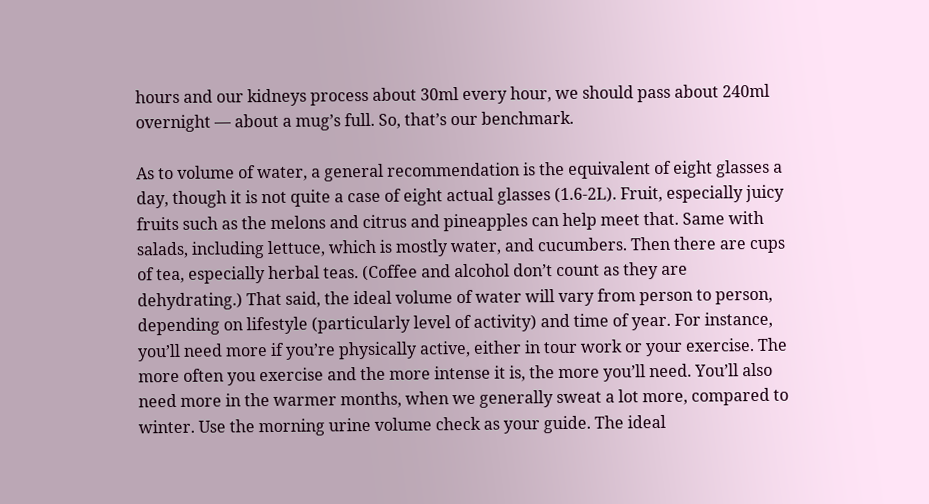hours and our kidneys process about 30ml every hour, we should pass about 240ml overnight — about a mug’s full. So, that’s our benchmark.

As to volume of water, a general recommendation is the equivalent of eight glasses a day, though it is not quite a case of eight actual glasses (1.6-2L). Fruit, especially juicy fruits such as the melons and citrus and pineapples can help meet that. Same with salads, including lettuce, which is mostly water, and cucumbers. Then there are cups of tea, especially herbal teas. (Coffee and alcohol don’t count as they are dehydrating.) That said, the ideal volume of water will vary from person to person, depending on lifestyle (particularly level of activity) and time of year. For instance, you’ll need more if you’re physically active, either in tour work or your exercise. The more often you exercise and the more intense it is, the more you’ll need. You’ll also need more in the warmer months, when we generally sweat a lot more, compared to winter. Use the morning urine volume check as your guide. The ideal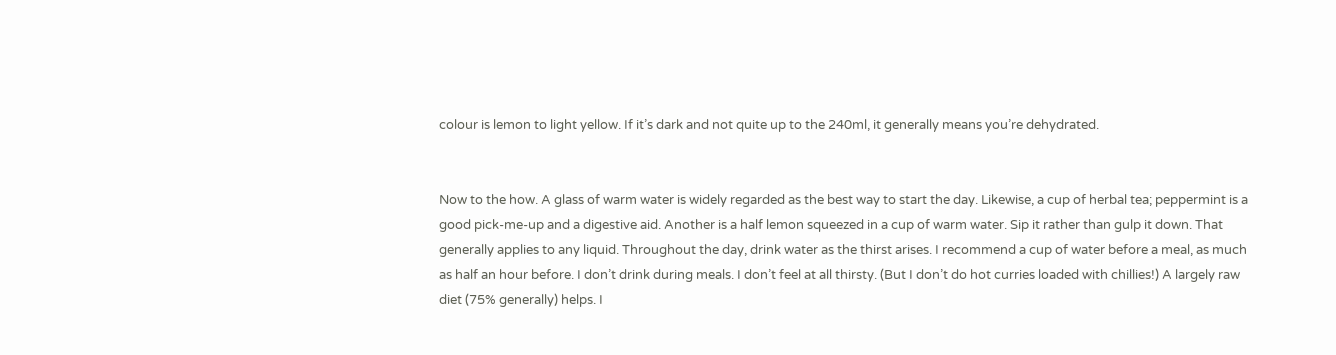colour is lemon to light yellow. If it’s dark and not quite up to the 240ml, it generally means you’re dehydrated.


Now to the how. A glass of warm water is widely regarded as the best way to start the day. Likewise, a cup of herbal tea; peppermint is a good pick-me-up and a digestive aid. Another is a half lemon squeezed in a cup of warm water. Sip it rather than gulp it down. That generally applies to any liquid. Throughout the day, drink water as the thirst arises. I recommend a cup of water before a meal, as much as half an hour before. I don’t drink during meals. I don’t feel at all thirsty. (But I don’t do hot curries loaded with chillies!) A largely raw diet (75% generally) helps. I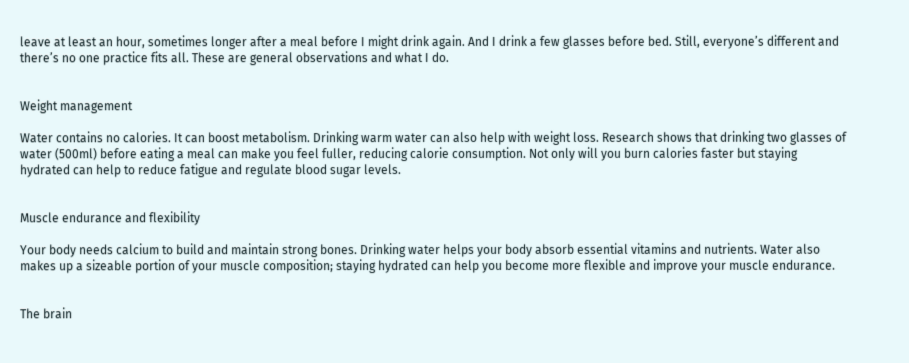leave at least an hour, sometimes longer after a meal before I might drink again. And I drink a few glasses before bed. Still, everyone’s different and there’s no one practice fits all. These are general observations and what I do.


Weight management

Water contains no calories. It can boost metabolism. Drinking warm water can also help with weight loss. Research shows that drinking two glasses of water (500ml) before eating a meal can make you feel fuller, reducing calorie consumption. Not only will you burn calories faster but staying hydrated can help to reduce fatigue and regulate blood sugar levels.


Muscle endurance and flexibility

Your body needs calcium to build and maintain strong bones. Drinking water helps your body absorb essential vitamins and nutrients. Water also makes up a sizeable portion of your muscle composition; staying hydrated can help you become more flexible and improve your muscle endurance.


The brain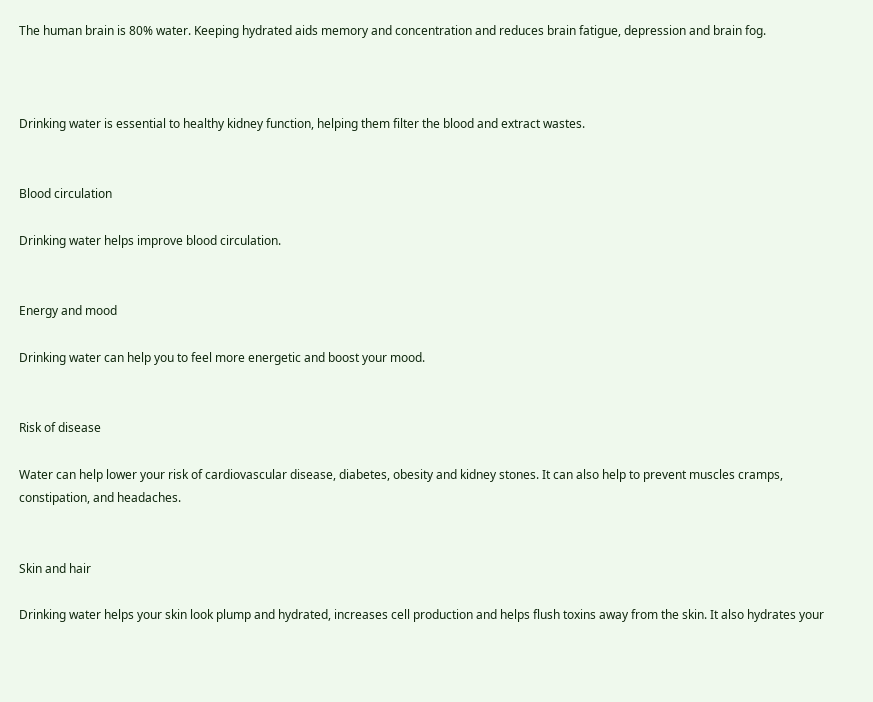The human brain is 80% water. Keeping hydrated aids memory and concentration and reduces brain fatigue, depression and brain fog.



Drinking water is essential to healthy kidney function, helping them filter the blood and extract wastes.


Blood circulation

Drinking water helps improve blood circulation.


Energy and mood

Drinking water can help you to feel more energetic and boost your mood.


Risk of disease

Water can help lower your risk of cardiovascular disease, diabetes, obesity and kidney stones. It can also help to prevent muscles cramps, constipation, and headaches.


Skin and hair

Drinking water helps your skin look plump and hydrated, increases cell production and helps flush toxins away from the skin. It also hydrates your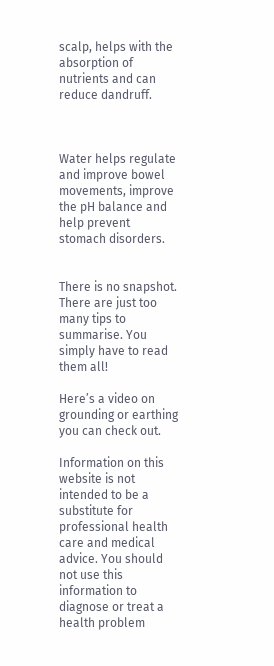scalp, helps with the absorption of nutrients and can reduce dandruff.



Water helps regulate and improve bowel movements, improve the pH balance and help prevent stomach disorders.


There is no snapshot. There are just too many tips to summarise. You simply have to read them all!

Here’s a video on grounding or earthing you can check out.

Information on this website is not intended to be a substitute for professional health care and medical advice. You should not use this information to diagnose or treat a health problem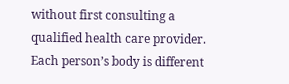without first consulting a qualified health care provider. Each person’s body is different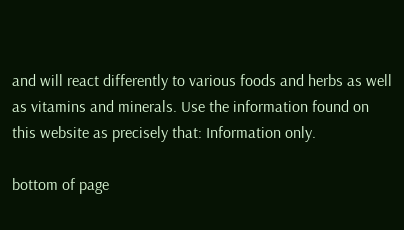and will react differently to various foods and herbs as well as vitamins and minerals. Use the information found on this website as precisely that: Information only.

bottom of page